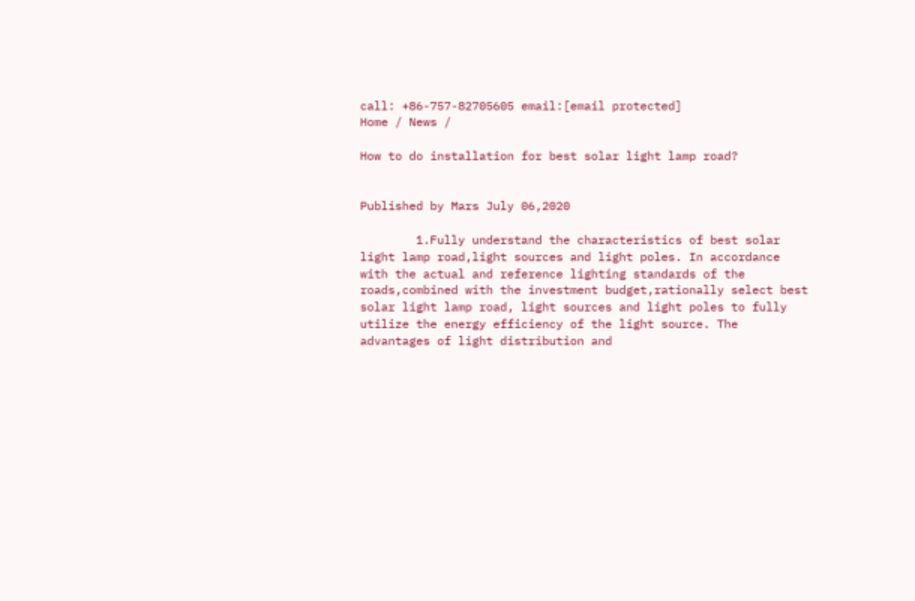call: +86-757-82705605 email:[email protected]
Home / News /

How to do installation for best solar light lamp road?


Published by Mars July 06,2020

        1.Fully understand the characteristics of best solar light lamp road,light sources and light poles. In accordance with the actual and reference lighting standards of the roads,combined with the investment budget,rationally select best solar light lamp road, light sources and light poles to fully utilize the energy efficiency of the light source. The advantages of light distribution and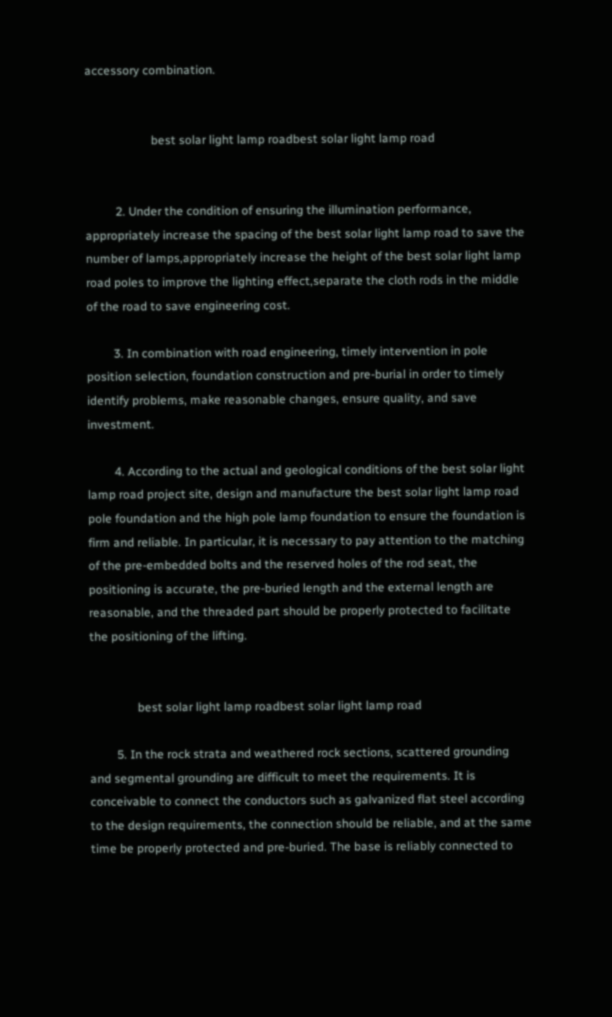accessory combination.


                      best solar light lamp roadbest solar light lamp road


          2. Under the condition of ensuring the illumination performance, appropriately increase the spacing of the best solar light lamp road to save the number of lamps,appropriately increase the height of the best solar light lamp road poles to improve the lighting effect,separate the cloth rods in the middle of the road to save engineering cost.

         3. In combination with road engineering, timely intervention in pole position selection, foundation construction and pre-burial in order to timely identify problems, make reasonable changes, ensure quality, and save investment.

         4. According to the actual and geological conditions of the best solar light lamp road project site, design and manufacture the best solar light lamp road pole foundation and the high pole lamp foundation to ensure the foundation is firm and reliable. In particular, it is necessary to pay attention to the matching of the pre-embedded bolts and the reserved holes of the rod seat, the positioning is accurate, the pre-buried length and the external length are reasonable, and the threaded part should be properly protected to facilitate the positioning of the lifting.


                best solar light lamp roadbest solar light lamp road

         5. In the rock strata and weathered rock sections, scattered grounding and segmental grounding are difficult to meet the requirements. It is conceivable to connect the conductors such as galvanized flat steel according to the design requirements, the connection should be reliable, and at the same time be properly protected and pre-buried. The base is reliably connected to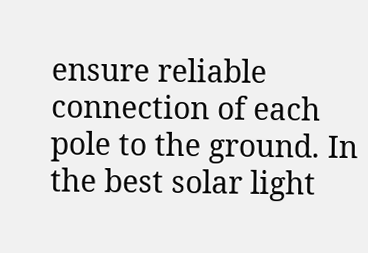ensure reliable connection of each pole to the ground. In the best solar light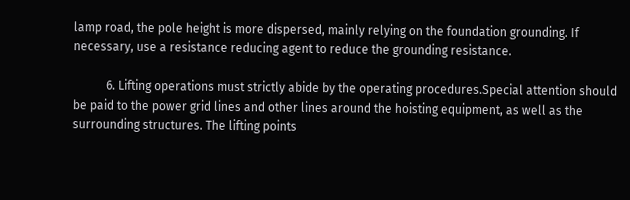lamp road, the pole height is more dispersed, mainly relying on the foundation grounding. If necessary, use a resistance reducing agent to reduce the grounding resistance.

           6. Lifting operations must strictly abide by the operating procedures.Special attention should be paid to the power grid lines and other lines around the hoisting equipment, as well as the surrounding structures. The lifting points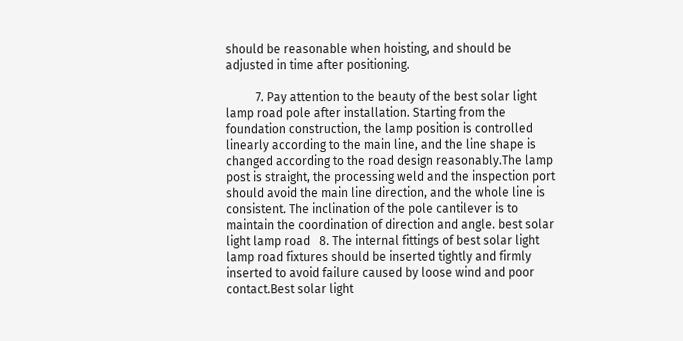should be reasonable when hoisting, and should be adjusted in time after positioning.

          7. Pay attention to the beauty of the best solar light lamp road pole after installation. Starting from the foundation construction, the lamp position is controlled linearly according to the main line, and the line shape is changed according to the road design reasonably.The lamp post is straight, the processing weld and the inspection port should avoid the main line direction, and the whole line is consistent. The inclination of the pole cantilever is to maintain the coordination of direction and angle. best solar light lamp road   8. The internal fittings of best solar light lamp road fixtures should be inserted tightly and firmly inserted to avoid failure caused by loose wind and poor contact.Best solar light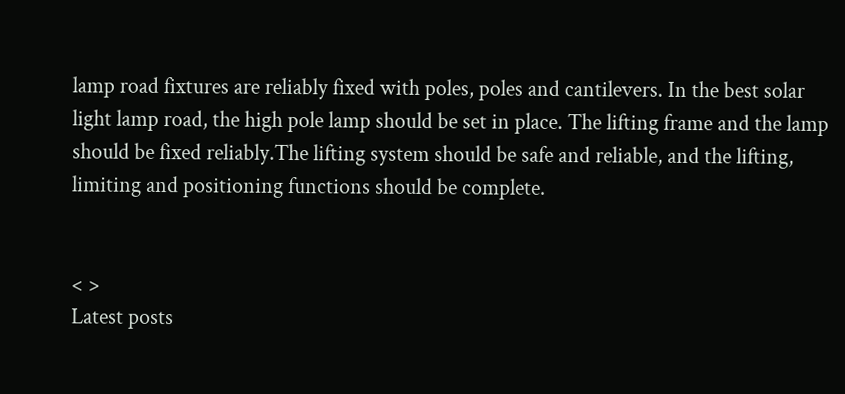lamp road fixtures are reliably fixed with poles, poles and cantilevers. In the best solar light lamp road, the high pole lamp should be set in place. The lifting frame and the lamp should be fixed reliably.The lifting system should be safe and reliable, and the lifting, limiting and positioning functions should be complete.


< >
Latest posts